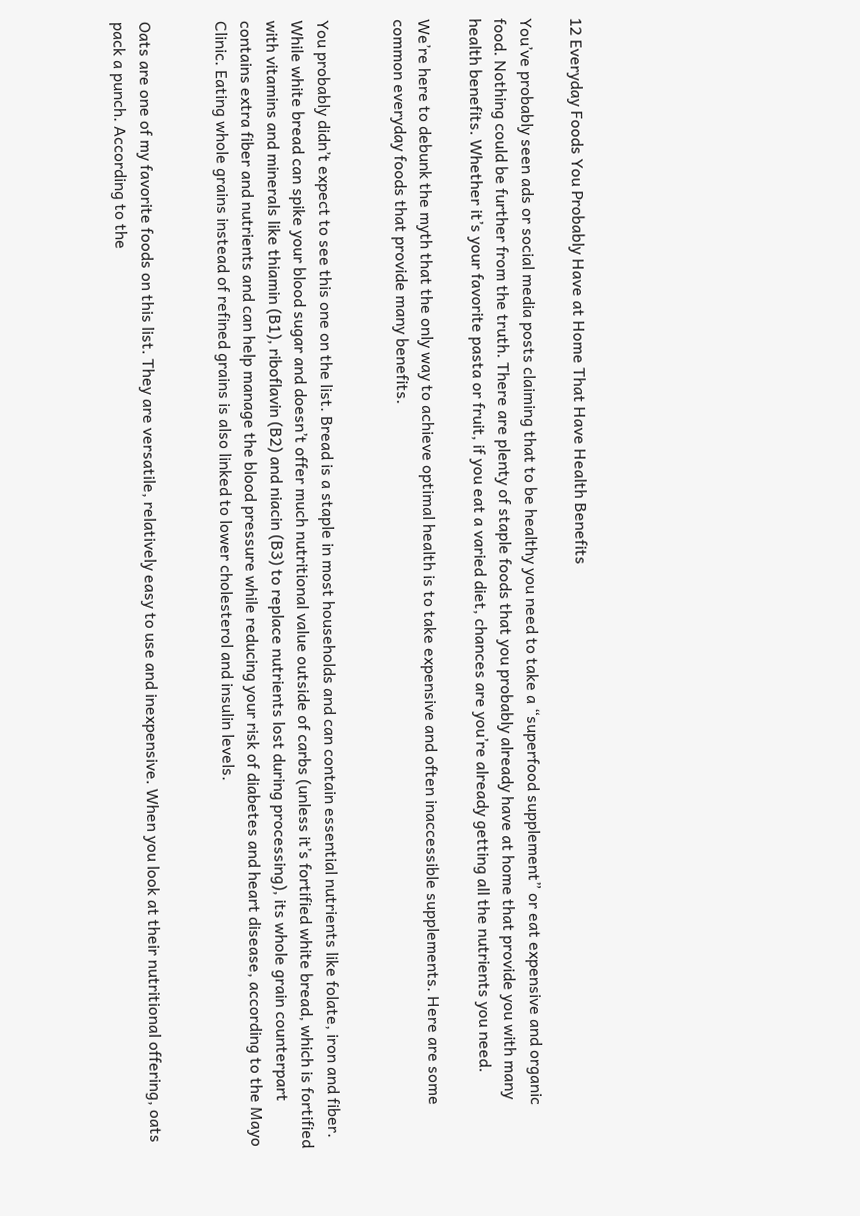12 Everyday Foods You Probably Have at Home That Have Health Benefits

You’ve probably seen ads or social media posts claiming that to be healthy you need to take a “superfood supplement” or eat expensive and organic food. Nothing could be further from the truth. There are plenty of staple foods that you probably already have at home that provide you with many health benefits. Whether it’s your favorite pasta or fruit, if you eat a varied diet, chances are you’re already getting all the nutrients you need.

We’re here to debunk the myth that the only way to achieve optimal health is to take expensive and often inaccessible supplements. Here are some common everyday foods that provide many benefits.


You probably didn’t expect to see this one on the list. Bread is a staple in most households and can contain essential nutrients like folate, iron and fiber. While white bread can spike your blood sugar and doesn’t offer much nutritional value outside of carbs (unless it’s fortified white bread, which is fortified with vitamins and minerals like thiamin (B1), riboflavin (B2) and niacin (B3) to replace nutrients lost during processing), its whole grain counterpart contains extra fiber and nutrients and can help manage the blood pressure while reducing your risk of diabetes and heart disease, according to the Mayo Clinic. Eating whole grains instead of refined grains is also linked to lower cholesterol and insulin levels.


Oats are one of my favorite foods on this list. They are versatile, relatively easy to use and inexpensive. When you look at their nutritional offering, oats pack a punch. According to the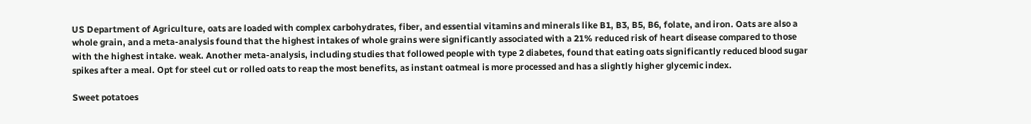US Department of Agriculture, oats are loaded with complex carbohydrates, fiber, and essential vitamins and minerals like B1, B3, B5, B6, folate, and iron. Oats are also a whole grain, and a meta-analysis found that the highest intakes of whole grains were significantly associated with a 21% reduced risk of heart disease compared to those with the highest intake. weak. Another meta-analysis, including studies that followed people with type 2 diabetes, found that eating oats significantly reduced blood sugar spikes after a meal. Opt for steel cut or rolled oats to reap the most benefits, as instant oatmeal is more processed and has a slightly higher glycemic index.

Sweet potatoes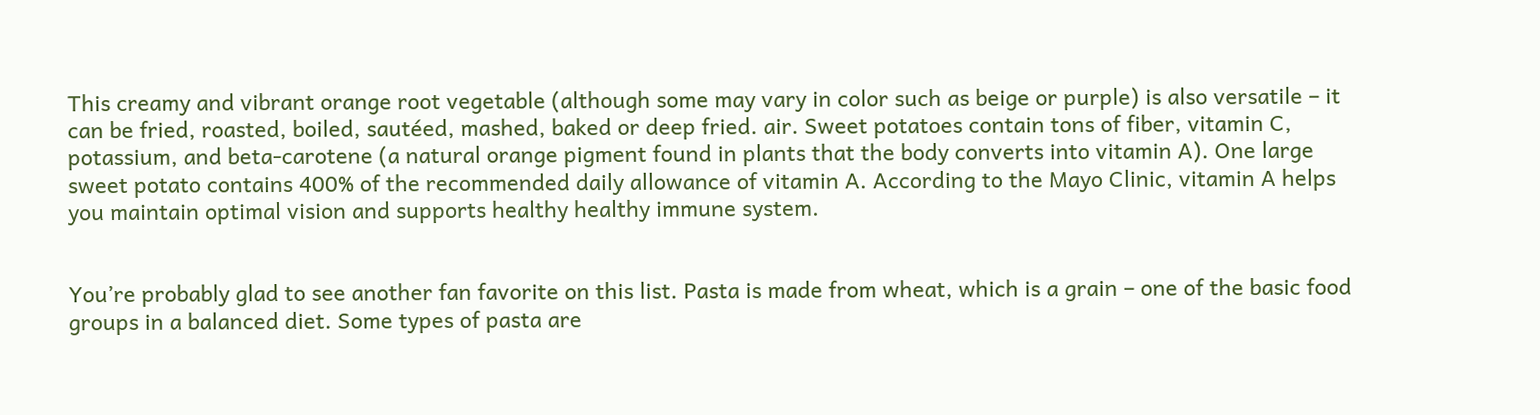This creamy and vibrant orange root vegetable (although some may vary in color such as beige or purple) is also versatile – it can be fried, roasted, boiled, sautéed, mashed, baked or deep fried. air. Sweet potatoes contain tons of fiber, vitamin C, potassium, and beta-carotene (a natural orange pigment found in plants that the body converts into vitamin A). One large sweet potato contains 400% of the recommended daily allowance of vitamin A. According to the Mayo Clinic, vitamin A helps you maintain optimal vision and supports healthy healthy immune system.


You’re probably glad to see another fan favorite on this list. Pasta is made from wheat, which is a grain – one of the basic food groups in a balanced diet. Some types of pasta are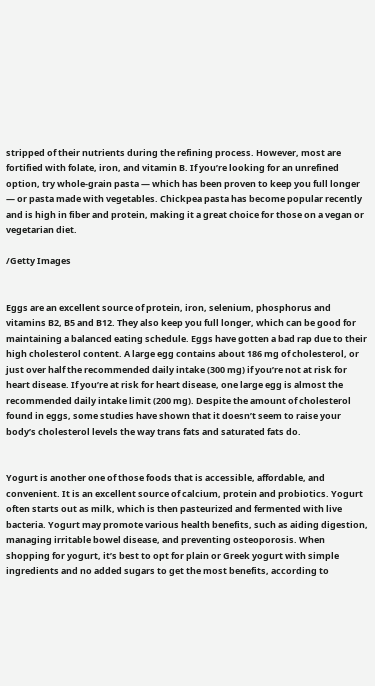stripped of their nutrients during the refining process. However, most are fortified with folate, iron, and vitamin B. If you’re looking for an unrefined option, try whole-grain pasta — which has been proven to keep you full longer — or pasta made with vegetables. Chickpea pasta has become popular recently and is high in fiber and protein, making it a great choice for those on a vegan or vegetarian diet.

/Getty Images


Eggs are an excellent source of protein, iron, selenium, phosphorus and vitamins B2, B5 and B12. They also keep you full longer, which can be good for maintaining a balanced eating schedule. Eggs have gotten a bad rap due to their high cholesterol content. A large egg contains about 186 mg of cholesterol, or just over half the recommended daily intake (300 mg) if you’re not at risk for heart disease. If you’re at risk for heart disease, one large egg is almost the recommended daily intake limit (200 mg). Despite the amount of cholesterol found in eggs, some studies have shown that it doesn’t seem to raise your body’s cholesterol levels the way trans fats and saturated fats do.


Yogurt is another one of those foods that is accessible, affordable, and convenient. It is an excellent source of calcium, protein and probiotics. Yogurt often starts out as milk, which is then pasteurized and fermented with live bacteria. Yogurt may promote various health benefits, such as aiding digestion, managing irritable bowel disease, and preventing osteoporosis. When shopping for yogurt, it’s best to opt for plain or Greek yogurt with simple ingredients and no added sugars to get the most benefits, according to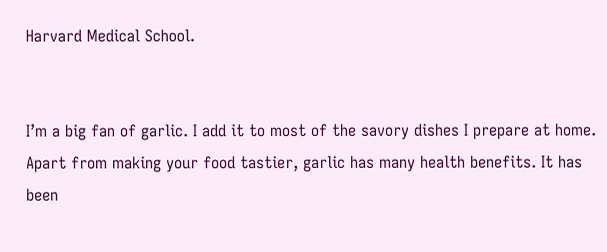Harvard Medical School.


I’m a big fan of garlic. I add it to most of the savory dishes I prepare at home. Apart from making your food tastier, garlic has many health benefits. It has been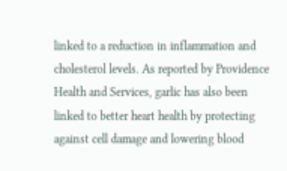linked to a reduction in inflammation and cholesterol levels. As reported by Providence Health and Services, garlic has also been linked to better heart health by protecting against cell damage and lowering blood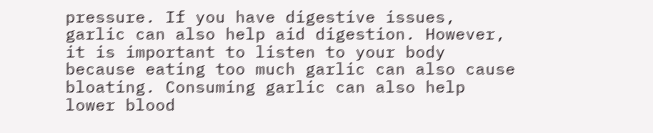pressure. If you have digestive issues, garlic can also help aid digestion. However, it is important to listen to your body because eating too much garlic can also cause bloating. Consuming garlic can also help lower blood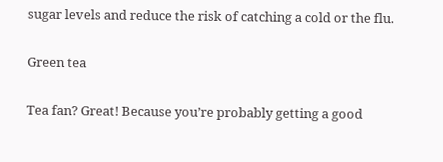sugar levels and reduce the risk of catching a cold or the flu.

Green tea

Tea fan? Great! Because you’re probably getting a good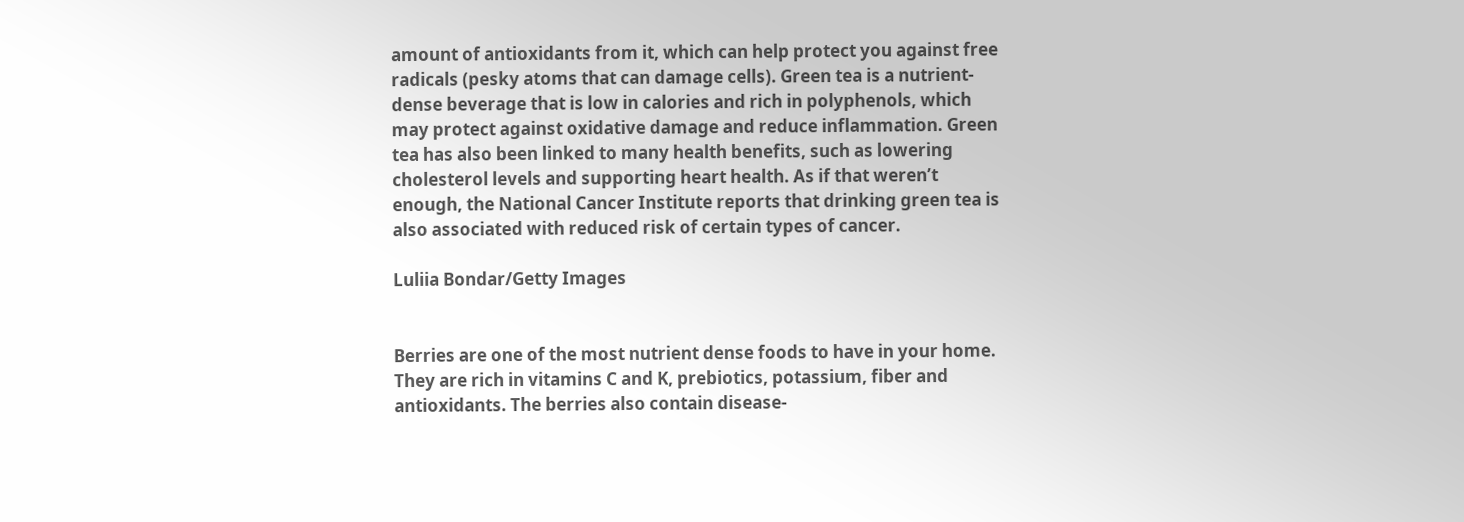amount of antioxidants from it, which can help protect you against free radicals (pesky atoms that can damage cells). Green tea is a nutrient-dense beverage that is low in calories and rich in polyphenols, which may protect against oxidative damage and reduce inflammation. Green tea has also been linked to many health benefits, such as lowering cholesterol levels and supporting heart health. As if that weren’t enough, the National Cancer Institute reports that drinking green tea is also associated with reduced risk of certain types of cancer.

Luliia Bondar/Getty Images


Berries are one of the most nutrient dense foods to have in your home. They are rich in vitamins C and K, prebiotics, potassium, fiber and antioxidants. The berries also contain disease-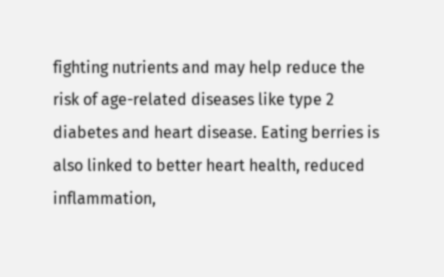fighting nutrients and may help reduce the risk of age-related diseases like type 2 diabetes and heart disease. Eating berries is also linked to better heart health, reduced inflammation,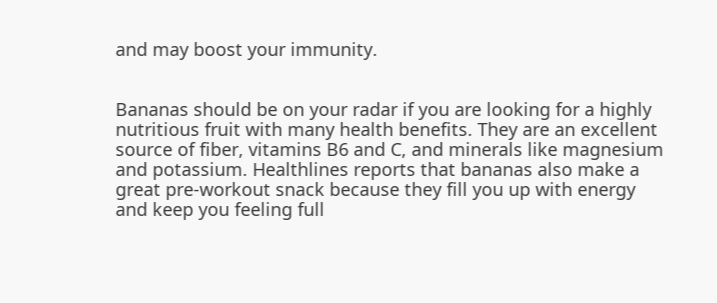and may boost your immunity.


Bananas should be on your radar if you are looking for a highly nutritious fruit with many health benefits. They are an excellent source of fiber, vitamins B6 and C, and minerals like magnesium and potassium. Healthlines reports that bananas also make a great pre-workout snack because they fill you up with energy and keep you feeling full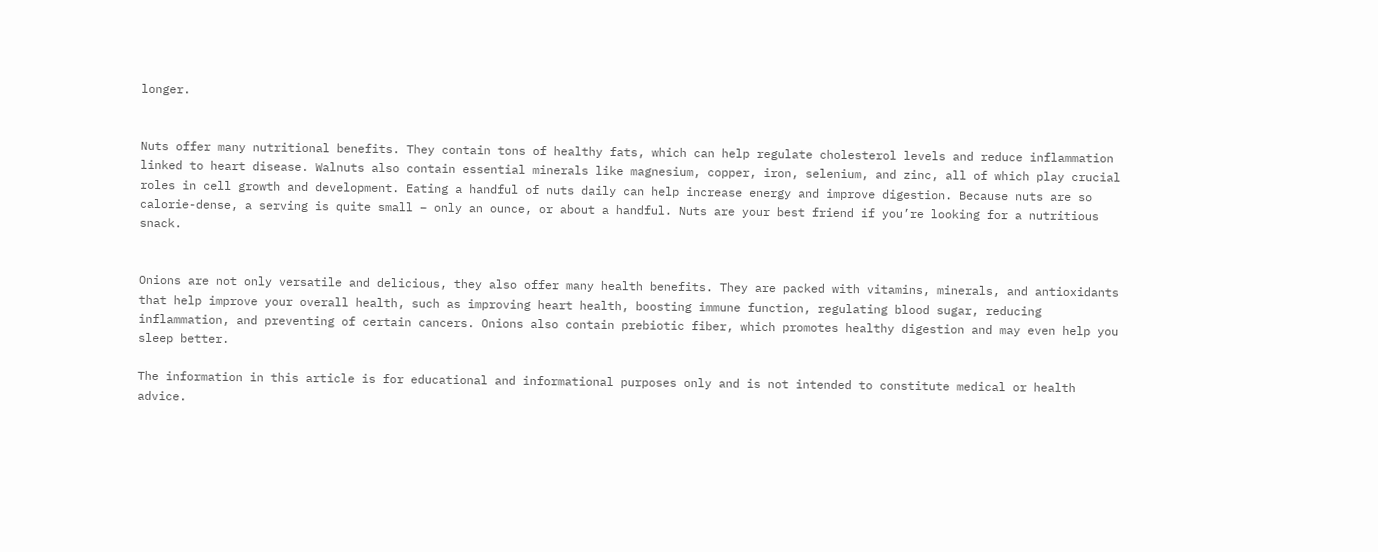longer.


Nuts offer many nutritional benefits. They contain tons of healthy fats, which can help regulate cholesterol levels and reduce inflammation linked to heart disease. Walnuts also contain essential minerals like magnesium, copper, iron, selenium, and zinc, all of which play crucial roles in cell growth and development. Eating a handful of nuts daily can help increase energy and improve digestion. Because nuts are so calorie-dense, a serving is quite small – only an ounce, or about a handful. Nuts are your best friend if you’re looking for a nutritious snack.


Onions are not only versatile and delicious, they also offer many health benefits. They are packed with vitamins, minerals, and antioxidants that help improve your overall health, such as improving heart health, boosting immune function, regulating blood sugar, reducing inflammation, and preventing of certain cancers. Onions also contain prebiotic fiber, which promotes healthy digestion and may even help you sleep better.

The information in this article is for educational and informational purposes only and is not intended to constitute medical or health advice.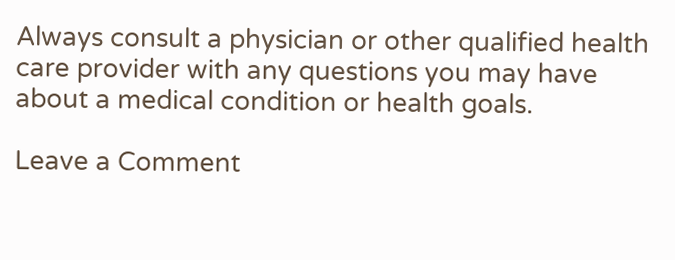Always consult a physician or other qualified health care provider with any questions you may have about a medical condition or health goals.

Leave a Comment